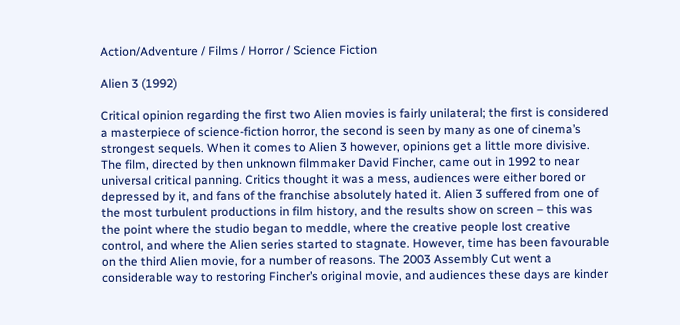Action/Adventure / Films / Horror / Science Fiction

Alien 3 (1992)

Critical opinion regarding the first two Alien movies is fairly unilateral; the first is considered a masterpiece of science-fiction horror, the second is seen by many as one of cinema’s strongest sequels. When it comes to Alien 3 however, opinions get a little more divisive. The film, directed by then unknown filmmaker David Fincher, came out in 1992 to near universal critical panning. Critics thought it was a mess, audiences were either bored or depressed by it, and fans of the franchise absolutely hated it. Alien 3 suffered from one of the most turbulent productions in film history, and the results show on screen – this was the point where the studio began to meddle, where the creative people lost creative control, and where the Alien series started to stagnate. However, time has been favourable on the third Alien movie, for a number of reasons. The 2003 Assembly Cut went a considerable way to restoring Fincher’s original movie, and audiences these days are kinder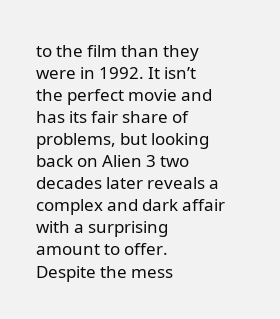to the film than they were in 1992. It isn’t the perfect movie and has its fair share of problems, but looking back on Alien 3 two decades later reveals a complex and dark affair with a surprising amount to offer. Despite the mess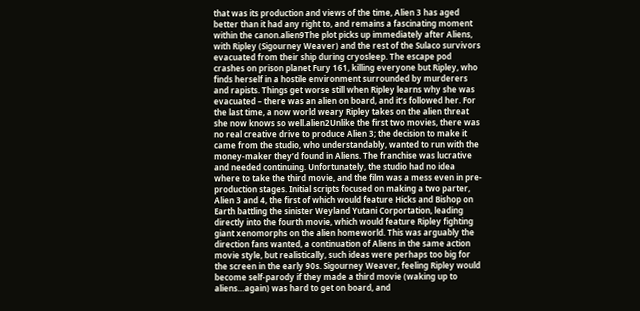that was its production and views of the time, Alien 3 has aged better than it had any right to, and remains a fascinating moment within the canon.alien9The plot picks up immediately after Aliens, with Ripley (Sigourney Weaver) and the rest of the Sulaco survivors evacuated from their ship during cryosleep. The escape pod crashes on prison planet Fury 161, killing everyone but Ripley, who finds herself in a hostile environment surrounded by murderers and rapists. Things get worse still when Ripley learns why she was evacuated – there was an alien on board, and it’s followed her. For the last time, a now world weary Ripley takes on the alien threat she now knows so well.alien2Unlike the first two movies, there was no real creative drive to produce Alien 3; the decision to make it came from the studio, who understandably, wanted to run with the money-maker they’d found in Aliens. The franchise was lucrative and needed continuing. Unfortunately, the studio had no idea where to take the third movie, and the film was a mess even in pre-production stages. Initial scripts focused on making a two parter, Alien 3 and 4, the first of which would feature Hicks and Bishop on Earth battling the sinister Weyland Yutani Corportation, leading directly into the fourth movie, which would feature Ripley fighting giant xenomorphs on the alien homeworld. This was arguably the direction fans wanted, a continuation of Aliens in the same action movie style, but realistically, such ideas were perhaps too big for the screen in the early 90s. Sigourney Weaver, feeling Ripley would become self-parody if they made a third movie (waking up to aliens…again) was hard to get on board, and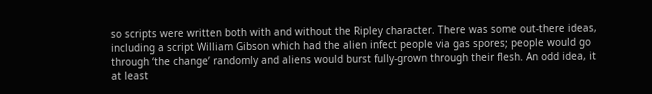so scripts were written both with and without the Ripley character. There was some out-there ideas, including a script William Gibson which had the alien infect people via gas spores; people would go through ‘the change’ randomly and aliens would burst fully-grown through their flesh. An odd idea, it at least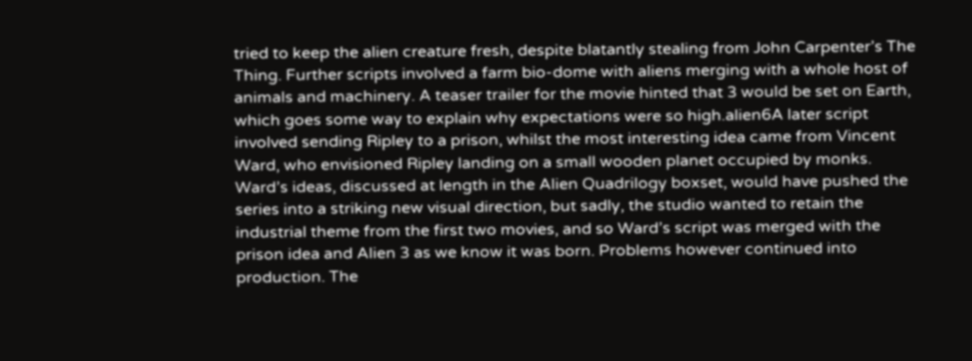tried to keep the alien creature fresh, despite blatantly stealing from John Carpenter’s The Thing. Further scripts involved a farm bio-dome with aliens merging with a whole host of animals and machinery. A teaser trailer for the movie hinted that 3 would be set on Earth, which goes some way to explain why expectations were so high.alien6A later script involved sending Ripley to a prison, whilst the most interesting idea came from Vincent Ward, who envisioned Ripley landing on a small wooden planet occupied by monks. Ward’s ideas, discussed at length in the Alien Quadrilogy boxset, would have pushed the series into a striking new visual direction, but sadly, the studio wanted to retain the industrial theme from the first two movies, and so Ward’s script was merged with the prison idea and Alien 3 as we know it was born. Problems however continued into production. The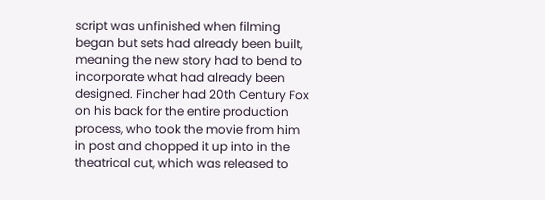script was unfinished when filming began but sets had already been built, meaning the new story had to bend to incorporate what had already been designed. Fincher had 20th Century Fox on his back for the entire production process, who took the movie from him in post and chopped it up into in the theatrical cut, which was released to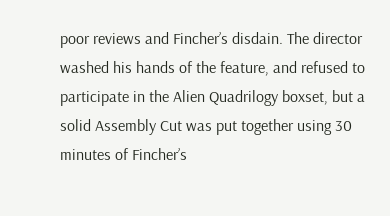poor reviews and Fincher’s disdain. The director washed his hands of the feature, and refused to participate in the Alien Quadrilogy boxset, but a solid Assembly Cut was put together using 30 minutes of Fincher’s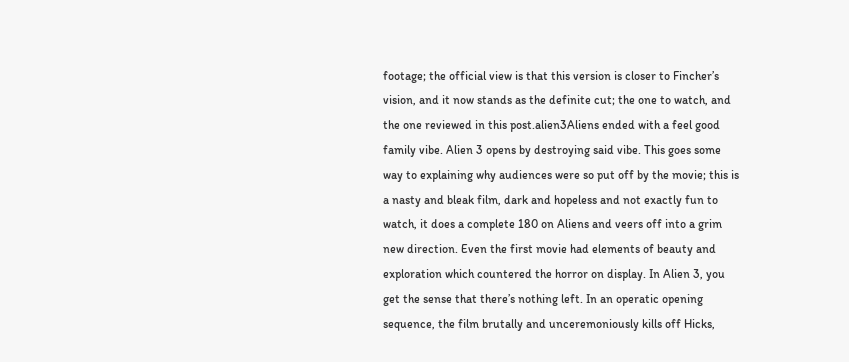footage; the official view is that this version is closer to Fincher’s vision, and it now stands as the definite cut; the one to watch, and the one reviewed in this post.alien3Aliens ended with a feel good family vibe. Alien 3 opens by destroying said vibe. This goes some way to explaining why audiences were so put off by the movie; this is a nasty and bleak film, dark and hopeless and not exactly fun to watch, it does a complete 180 on Aliens and veers off into a grim new direction. Even the first movie had elements of beauty and exploration which countered the horror on display. In Alien 3, you get the sense that there’s nothing left. In an operatic opening sequence, the film brutally and unceremoniously kills off Hicks,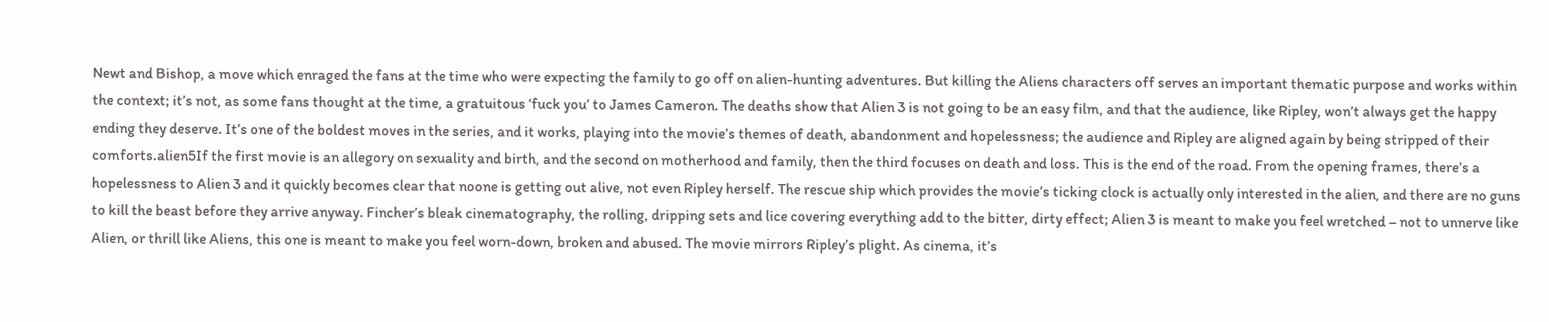Newt and Bishop, a move which enraged the fans at the time who were expecting the family to go off on alien-hunting adventures. But killing the Aliens characters off serves an important thematic purpose and works within the context; it’s not, as some fans thought at the time, a gratuitous ‘fuck you’ to James Cameron. The deaths show that Alien 3 is not going to be an easy film, and that the audience, like Ripley, won’t always get the happy ending they deserve. It’s one of the boldest moves in the series, and it works, playing into the movie’s themes of death, abandonment and hopelessness; the audience and Ripley are aligned again by being stripped of their comforts.alien5If the first movie is an allegory on sexuality and birth, and the second on motherhood and family, then the third focuses on death and loss. This is the end of the road. From the opening frames, there’s a hopelessness to Alien 3 and it quickly becomes clear that noone is getting out alive, not even Ripley herself. The rescue ship which provides the movie’s ticking clock is actually only interested in the alien, and there are no guns to kill the beast before they arrive anyway. Fincher’s bleak cinematography, the rolling, dripping sets and lice covering everything add to the bitter, dirty effect; Alien 3 is meant to make you feel wretched – not to unnerve like Alien, or thrill like Aliens, this one is meant to make you feel worn-down, broken and abused. The movie mirrors Ripley’s plight. As cinema, it’s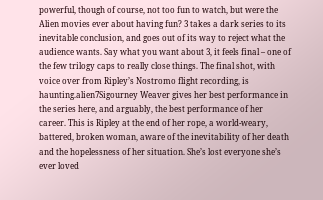powerful, though of course, not too fun to watch, but were the Alien movies ever about having fun? 3 takes a dark series to its inevitable conclusion, and goes out of its way to reject what the audience wants. Say what you want about 3, it feels final – one of the few trilogy caps to really close things. The final shot, with voice over from Ripley’s Nostromo flight recording, is haunting.alien7Sigourney Weaver gives her best performance in the series here, and arguably, the best performance of her career. This is Ripley at the end of her rope, a world-weary, battered, broken woman, aware of the inevitability of her death and the hopelessness of her situation. She’s lost everyone she’s ever loved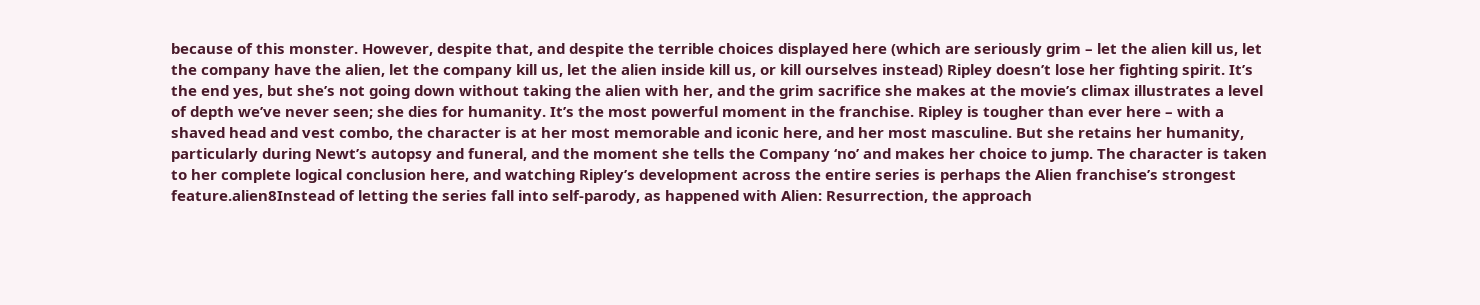because of this monster. However, despite that, and despite the terrible choices displayed here (which are seriously grim – let the alien kill us, let the company have the alien, let the company kill us, let the alien inside kill us, or kill ourselves instead) Ripley doesn’t lose her fighting spirit. It’s the end yes, but she’s not going down without taking the alien with her, and the grim sacrifice she makes at the movie’s climax illustrates a level of depth we’ve never seen; she dies for humanity. It’s the most powerful moment in the franchise. Ripley is tougher than ever here – with a shaved head and vest combo, the character is at her most memorable and iconic here, and her most masculine. But she retains her humanity, particularly during Newt’s autopsy and funeral, and the moment she tells the Company ‘no’ and makes her choice to jump. The character is taken to her complete logical conclusion here, and watching Ripley’s development across the entire series is perhaps the Alien franchise’s strongest feature.alien8Instead of letting the series fall into self-parody, as happened with Alien: Resurrection, the approach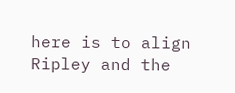here is to align Ripley and the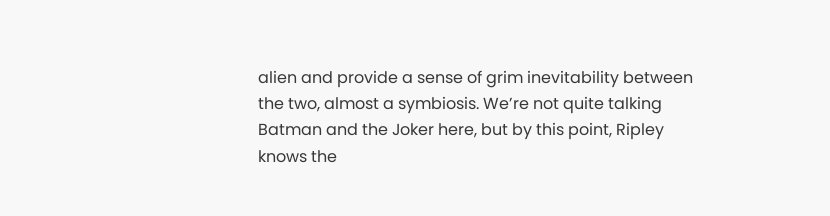alien and provide a sense of grim inevitability between the two, almost a symbiosis. We’re not quite talking Batman and the Joker here, but by this point, Ripley knows the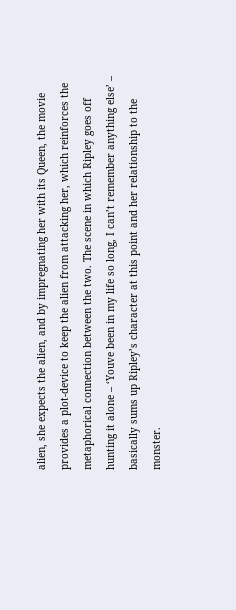alien, she expects the alien, and by impregnating her with its Queen, the movie provides a plot-device to keep the alien from attacking her, which reinforces the metaphorical connection between the two. The scene in which Ripley goes off hunting it alone – ‘Youve been in my life so long, I can’t remember anything else’ – basically sums up Ripley’s character at this point and her relationship to the monster.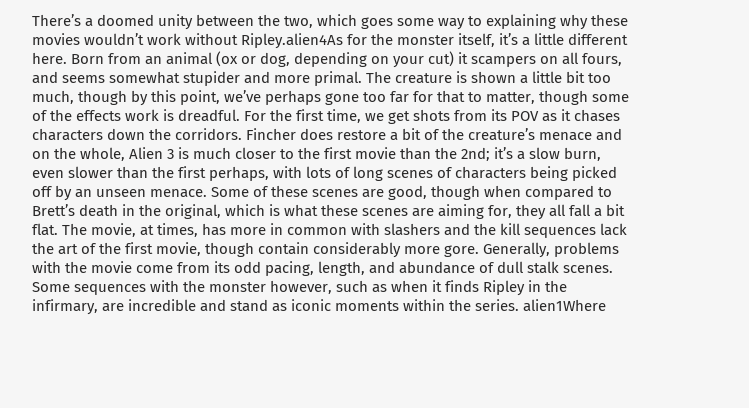There’s a doomed unity between the two, which goes some way to explaining why these movies wouldn’t work without Ripley.alien4As for the monster itself, it’s a little different here. Born from an animal (ox or dog, depending on your cut) it scampers on all fours, and seems somewhat stupider and more primal. The creature is shown a little bit too much, though by this point, we’ve perhaps gone too far for that to matter, though some of the effects work is dreadful. For the first time, we get shots from its POV as it chases characters down the corridors. Fincher does restore a bit of the creature’s menace and on the whole, Alien 3 is much closer to the first movie than the 2nd; it’s a slow burn, even slower than the first perhaps, with lots of long scenes of characters being picked off by an unseen menace. Some of these scenes are good, though when compared to Brett’s death in the original, which is what these scenes are aiming for, they all fall a bit flat. The movie, at times, has more in common with slashers and the kill sequences lack the art of the first movie, though contain considerably more gore. Generally, problems with the movie come from its odd pacing, length, and abundance of dull stalk scenes. Some sequences with the monster however, such as when it finds Ripley in the infirmary, are incredible and stand as iconic moments within the series. alien1Where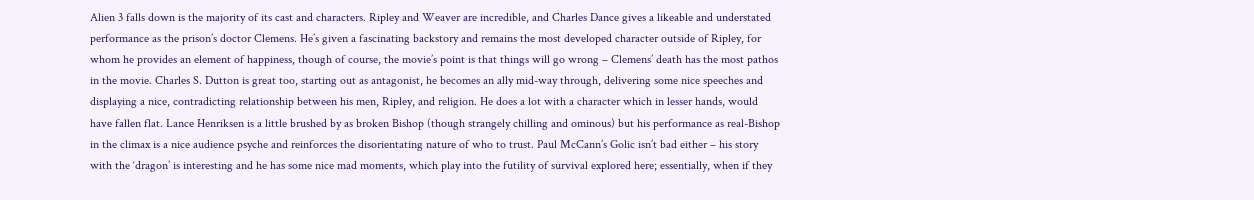Alien 3 falls down is the majority of its cast and characters. Ripley and Weaver are incredible, and Charles Dance gives a likeable and understated performance as the prison’s doctor Clemens. He’s given a fascinating backstory and remains the most developed character outside of Ripley, for whom he provides an element of happiness, though of course, the movie’s point is that things will go wrong – Clemens’ death has the most pathos in the movie. Charles S. Dutton is great too, starting out as antagonist, he becomes an ally mid-way through, delivering some nice speeches and displaying a nice, contradicting relationship between his men, Ripley, and religion. He does a lot with a character which in lesser hands, would have fallen flat. Lance Henriksen is a little brushed by as broken Bishop (though strangely chilling and ominous) but his performance as real-Bishop in the climax is a nice audience psyche and reinforces the disorientating nature of who to trust. Paul McCann’s Golic isn’t bad either – his story with the ‘dragon’ is interesting and he has some nice mad moments, which play into the futility of survival explored here; essentially, when if they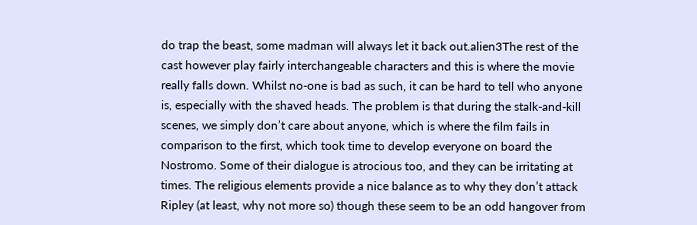do trap the beast, some madman will always let it back out.alien3The rest of the cast however play fairly interchangeable characters and this is where the movie really falls down. Whilst no-one is bad as such, it can be hard to tell who anyone is, especially with the shaved heads. The problem is that during the stalk-and-kill scenes, we simply don’t care about anyone, which is where the film fails in comparison to the first, which took time to develop everyone on board the Nostromo. Some of their dialogue is atrocious too, and they can be irritating at times. The religious elements provide a nice balance as to why they don’t attack Ripley (at least, why not more so) though these seem to be an odd hangover from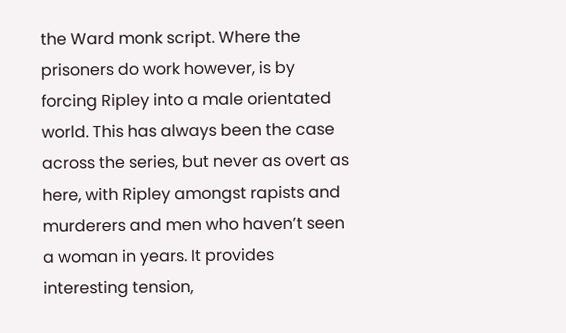the Ward monk script. Where the prisoners do work however, is by forcing Ripley into a male orientated world. This has always been the case across the series, but never as overt as here, with Ripley amongst rapists and murderers and men who haven’t seen a woman in years. It provides interesting tension,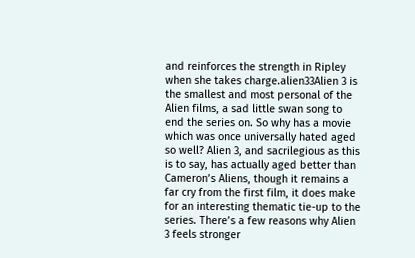and reinforces the strength in Ripley when she takes charge.alien33Alien 3 is the smallest and most personal of the Alien films, a sad little swan song to end the series on. So why has a movie which was once universally hated aged so well? Alien 3, and sacrilegious as this is to say, has actually aged better than Cameron’s Aliens, though it remains a far cry from the first film, it does make for an interesting thematic tie-up to the series. There’s a few reasons why Alien 3 feels stronger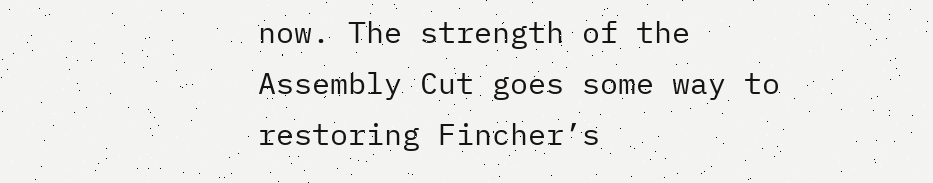now. The strength of the Assembly Cut goes some way to restoring Fincher’s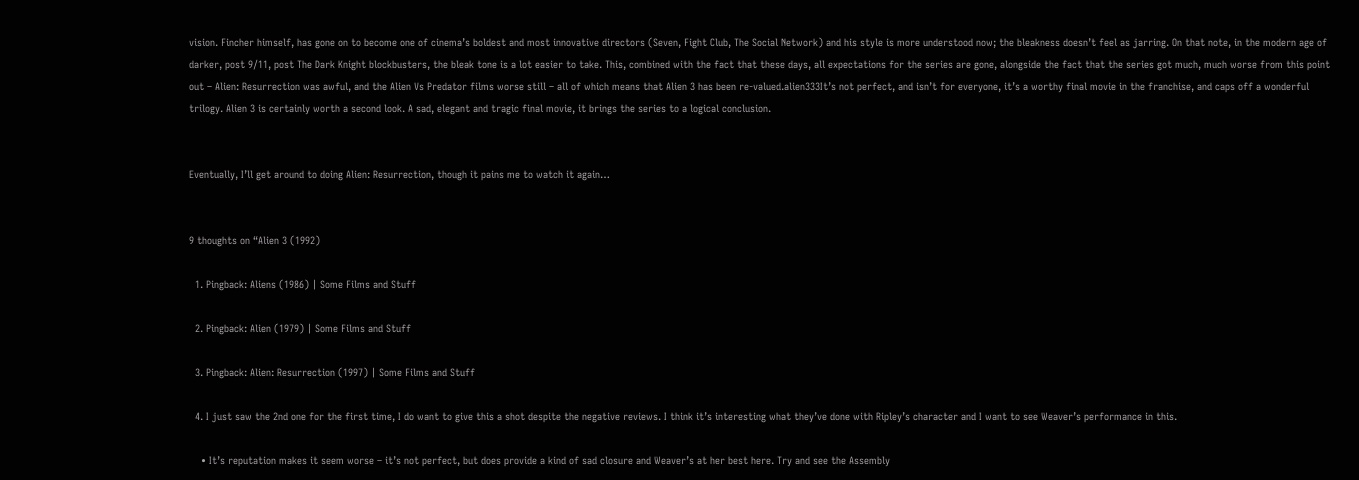vision. Fincher himself, has gone on to become one of cinema’s boldest and most innovative directors (Seven, Fight Club, The Social Network) and his style is more understood now; the bleakness doesn’t feel as jarring. On that note, in the modern age of darker, post 9/11, post The Dark Knight blockbusters, the bleak tone is a lot easier to take. This, combined with the fact that these days, all expectations for the series are gone, alongside the fact that the series got much, much worse from this point out – Alien: Resurrection was awful, and the Alien Vs Predator films worse still – all of which means that Alien 3 has been re-valued.alien333It’s not perfect, and isn’t for everyone, it’s a worthy final movie in the franchise, and caps off a wonderful trilogy. Alien 3 is certainly worth a second look. A sad, elegant and tragic final movie, it brings the series to a logical conclusion.


Eventually, I’ll get around to doing Alien: Resurrection, though it pains me to watch it again…


9 thoughts on “Alien 3 (1992)

  1. Pingback: Aliens (1986) | Some Films and Stuff

  2. Pingback: Alien (1979) | Some Films and Stuff

  3. Pingback: Alien: Resurrection (1997) | Some Films and Stuff

  4. I just saw the 2nd one for the first time, I do want to give this a shot despite the negative reviews. I think it’s interesting what they’ve done with Ripley’s character and I want to see Weaver’s performance in this.

    • It’s reputation makes it seem worse – it’s not perfect, but does provide a kind of sad closure and Weaver’s at her best here. Try and see the Assembly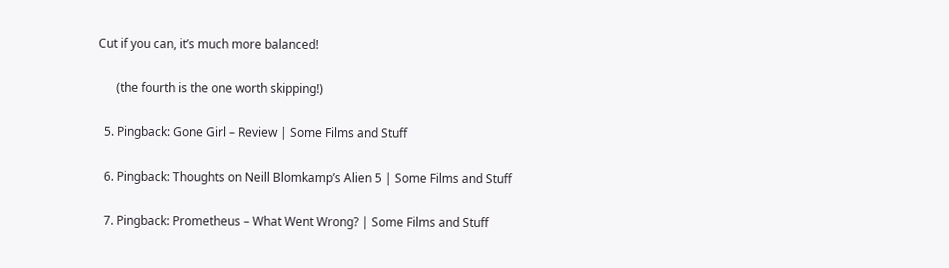Cut if you can, it’s much more balanced!

      (the fourth is the one worth skipping!)

  5. Pingback: Gone Girl – Review | Some Films and Stuff

  6. Pingback: Thoughts on Neill Blomkamp’s Alien 5 | Some Films and Stuff

  7. Pingback: Prometheus – What Went Wrong? | Some Films and Stuff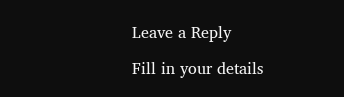Leave a Reply

Fill in your details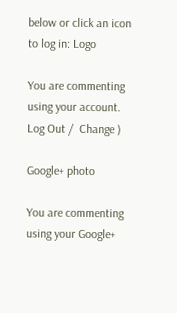below or click an icon to log in: Logo

You are commenting using your account. Log Out /  Change )

Google+ photo

You are commenting using your Google+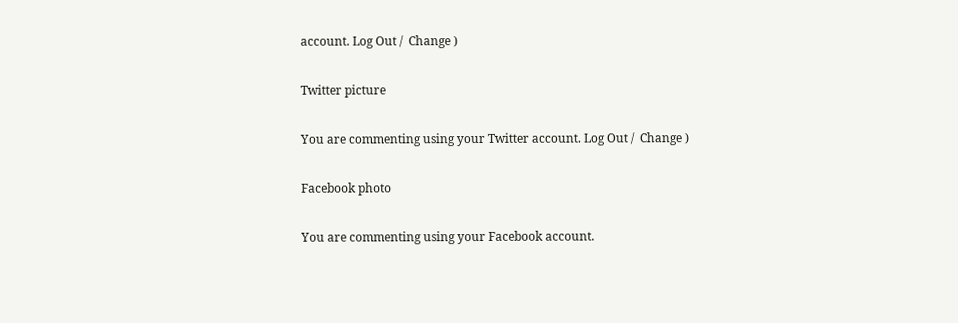account. Log Out /  Change )

Twitter picture

You are commenting using your Twitter account. Log Out /  Change )

Facebook photo

You are commenting using your Facebook account.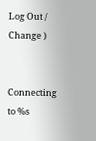Log Out /  Change )


Connecting to %s